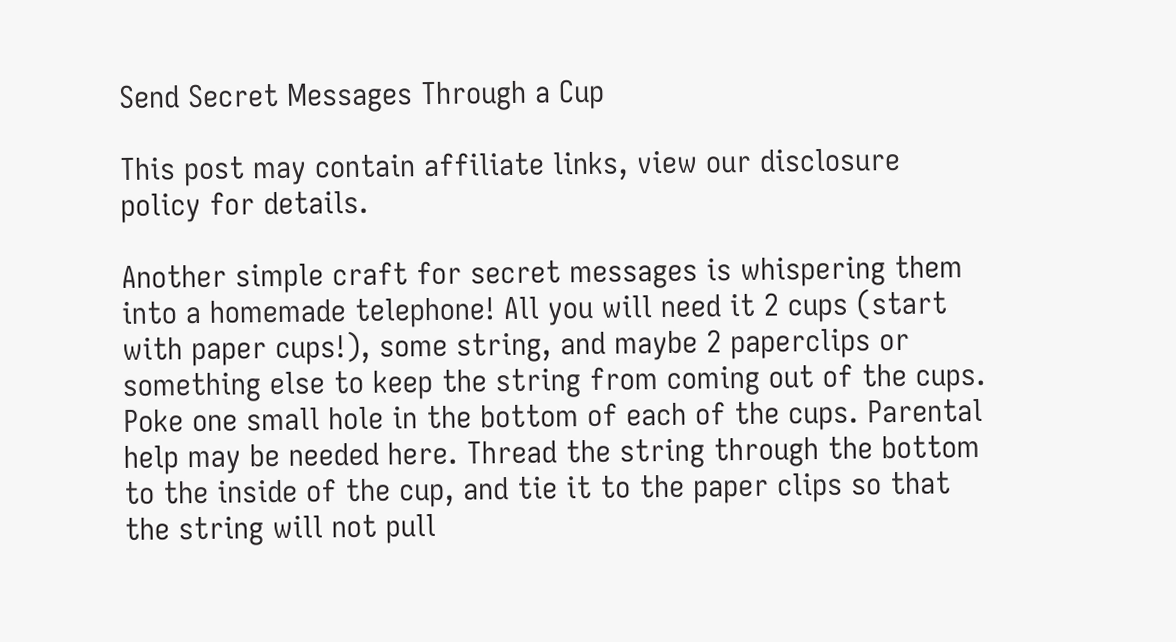Send Secret Messages Through a Cup

This post may contain affiliate links, view our disclosure policy for details.

Another simple craft for secret messages is whispering them into a homemade telephone! All you will need it 2 cups (start with paper cups!), some string, and maybe 2 paperclips or something else to keep the string from coming out of the cups.
Poke one small hole in the bottom of each of the cups. Parental help may be needed here. Thread the string through the bottom to the inside of the cup, and tie it to the paper clips so that the string will not pull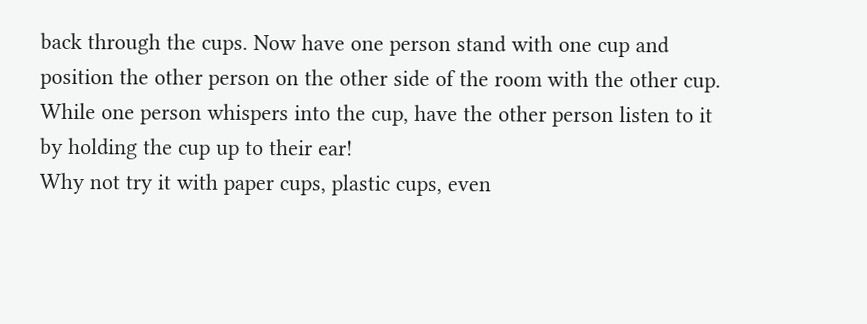back through the cups. Now have one person stand with one cup and position the other person on the other side of the room with the other cup. While one person whispers into the cup, have the other person listen to it by holding the cup up to their ear!
Why not try it with paper cups, plastic cups, even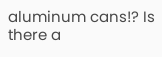aluminum cans!? Is there a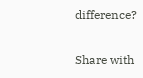difference?

Share with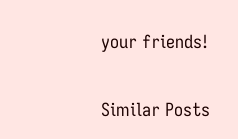your friends!

Similar Posts